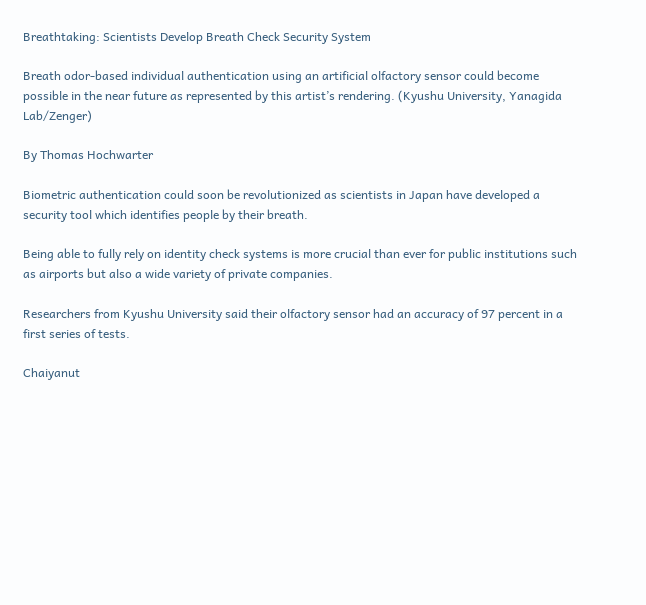Breathtaking: Scientists Develop Breath Check Security System

Breath odor-based individual authentication using an artificial olfactory sensor could become possible in the near future as represented by this artist’s rendering. (Kyushu University, Yanagida Lab/Zenger)

By Thomas Hochwarter

Biometric authentication could soon be revolutionized as scientists in Japan have developed a security tool which identifies people by their breath.

Being able to fully rely on identity check systems is more crucial than ever for public institutions such as airports but also a wide variety of private companies.

Researchers from Kyushu University said their olfactory sensor had an accuracy of 97 percent in a first series of tests.

Chaiyanut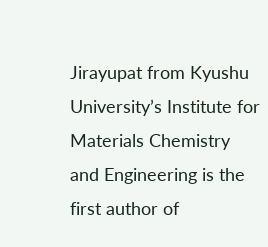Jirayupat from Kyushu University’s Institute for Materials Chemistry and Engineering is the first author of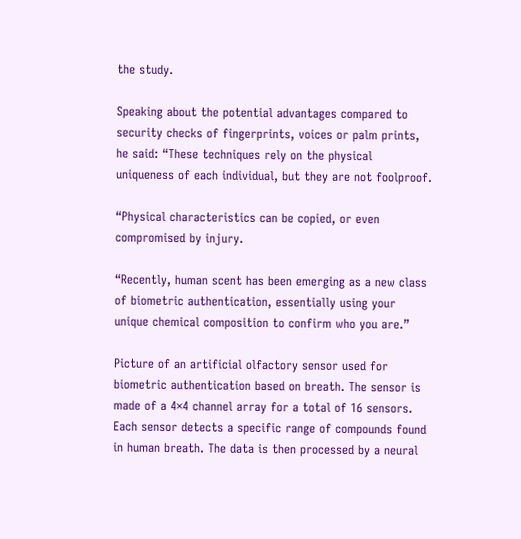the study.

Speaking about the potential advantages compared to security checks of fingerprints, voices or palm prints, he said: “These techniques rely on the physical uniqueness of each individual, but they are not foolproof.

“Physical characteristics can be copied, or even compromised by injury.

“Recently, human scent has been emerging as a new class of biometric authentication, essentially using your unique chemical composition to confirm who you are.”

Picture of an artificial olfactory sensor used for biometric authentication based on breath. The sensor is made of a 4×4 channel array for a total of 16 sensors. Each sensor detects a specific range of compounds found in human breath. The data is then processed by a neural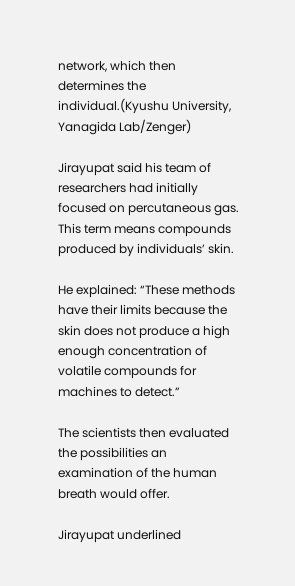network, which then determines the individual.(Kyushu University, Yanagida Lab/Zenger)

Jirayupat said his team of researchers had initially focused on percutaneous gas. This term means compounds produced by individuals’ skin.

He explained: “These methods have their limits because the skin does not produce a high enough concentration of volatile compounds for machines to detect.”

The scientists then evaluated the possibilities an examination of the human breath would offer.

Jirayupat underlined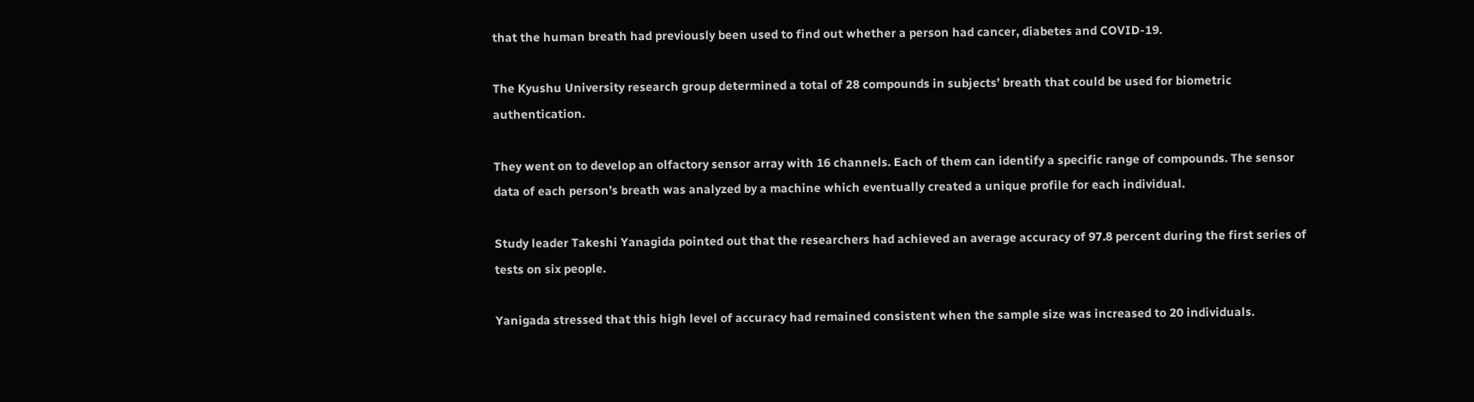that the human breath had previously been used to find out whether a person had cancer, diabetes and COVID-19.

The Kyushu University research group determined a total of 28 compounds in subjects’ breath that could be used for biometric authentication.

They went on to develop an olfactory sensor array with 16 channels. Each of them can identify a specific range of compounds. The sensor data of each person’s breath was analyzed by a machine which eventually created a unique profile for each individual.

Study leader Takeshi Yanagida pointed out that the researchers had achieved an average accuracy of 97.8 percent during the first series of tests on six people.

Yanigada stressed that this high level of accuracy had remained consistent when the sample size was increased to 20 individuals.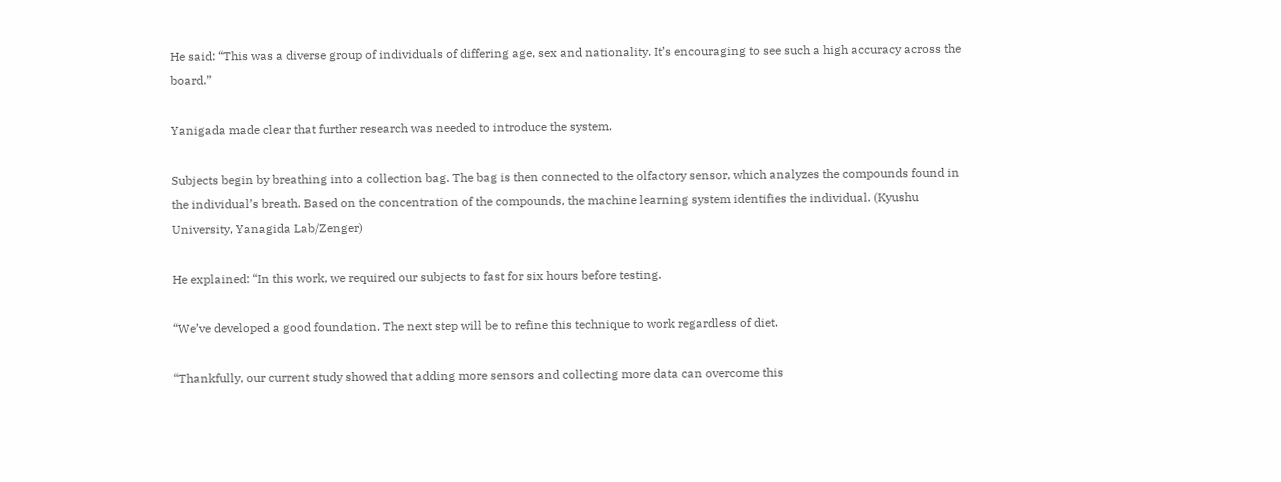He said: “This was a diverse group of individuals of differing age, sex and nationality. It’s encouraging to see such a high accuracy across the board.”

Yanigada made clear that further research was needed to introduce the system.

Subjects begin by breathing into a collection bag. The bag is then connected to the olfactory sensor, which analyzes the compounds found in the individual’s breath. Based on the concentration of the compounds, the machine learning system identifies the individual. (Kyushu University, Yanagida Lab/Zenger)

He explained: “In this work, we required our subjects to fast for six hours before testing.

“We’ve developed a good foundation. The next step will be to refine this technique to work regardless of diet.

“Thankfully, our current study showed that adding more sensors and collecting more data can overcome this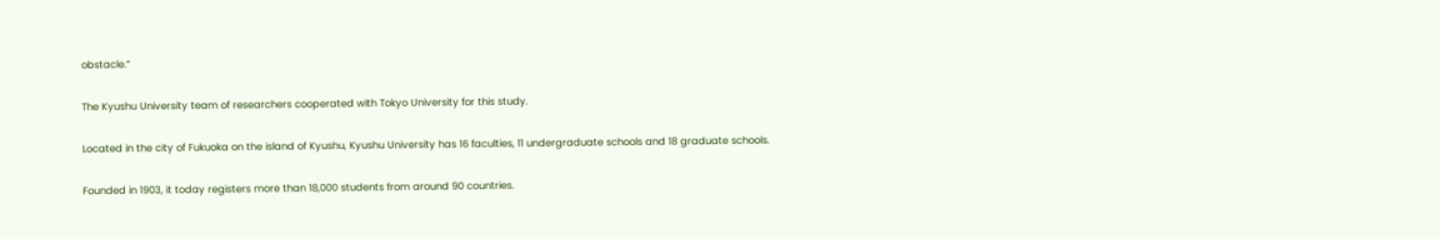obstacle.”

The Kyushu University team of researchers cooperated with Tokyo University for this study.

Located in the city of Fukuoka on the island of Kyushu, Kyushu University has 16 faculties, 11 undergraduate schools and 18 graduate schools.

Founded in 1903, it today registers more than 18,000 students from around 90 countries.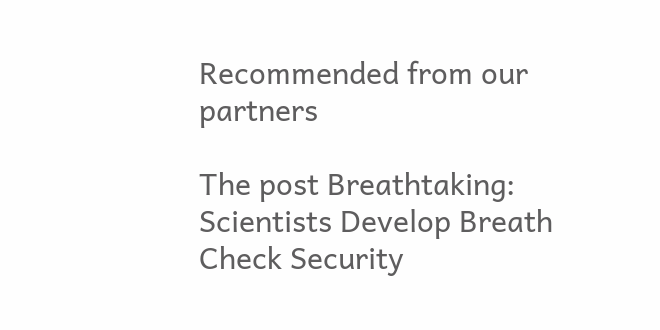Recommended from our partners

The post Breathtaking: Scientists Develop Breath Check Security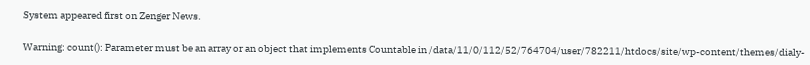System appeared first on Zenger News.

Warning: count(): Parameter must be an array or an object that implements Countable in /data/11/0/112/52/764704/user/782211/htdocs/site/wp-content/themes/dialy-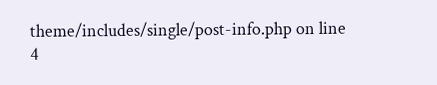theme/includes/single/post-info.php on line 4